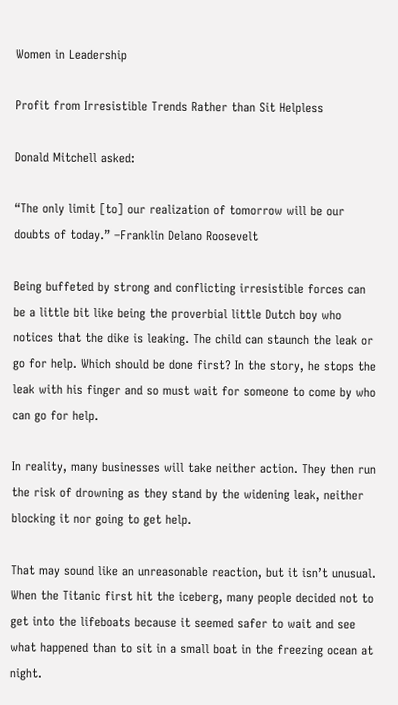Women in Leadership

Profit from Irresistible Trends Rather than Sit Helpless

Donald Mitchell asked:

“The only limit [to] our realization of tomorrow will be our doubts of today.” –Franklin Delano Roosevelt

Being buffeted by strong and conflicting irresistible forces can be a little bit like being the proverbial little Dutch boy who notices that the dike is leaking. The child can staunch the leak or go for help. Which should be done first? In the story, he stops the leak with his finger and so must wait for someone to come by who can go for help.

In reality, many businesses will take neither action. They then run the risk of drowning as they stand by the widening leak, neither blocking it nor going to get help.

That may sound like an unreasonable reaction, but it isn’t unusual. When the Titanic first hit the iceberg, many people decided not to get into the lifeboats because it seemed safer to wait and see what happened than to sit in a small boat in the freezing ocean at night.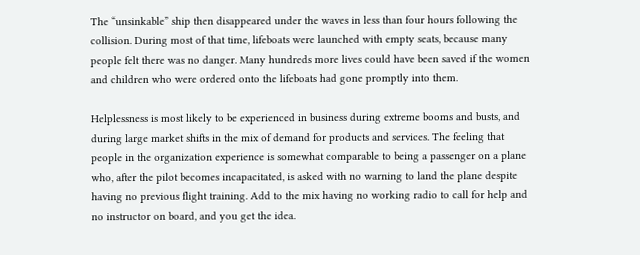The “unsinkable” ship then disappeared under the waves in less than four hours following the collision. During most of that time, lifeboats were launched with empty seats, because many people felt there was no danger. Many hundreds more lives could have been saved if the women and children who were ordered onto the lifeboats had gone promptly into them.

Helplessness is most likely to be experienced in business during extreme booms and busts, and during large market shifts in the mix of demand for products and services. The feeling that people in the organization experience is somewhat comparable to being a passenger on a plane who, after the pilot becomes incapacitated, is asked with no warning to land the plane despite having no previous flight training. Add to the mix having no working radio to call for help and no instructor on board, and you get the idea.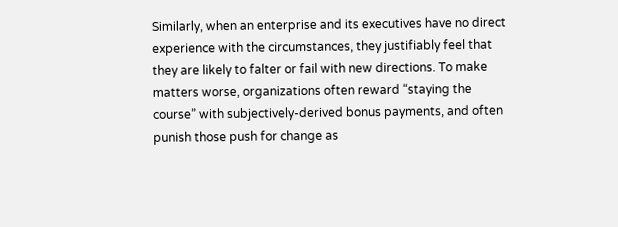Similarly, when an enterprise and its executives have no direct experience with the circumstances, they justifiably feel that they are likely to falter or fail with new directions. To make matters worse, organizations often reward “staying the course” with subjectively-derived bonus payments, and often punish those push for change as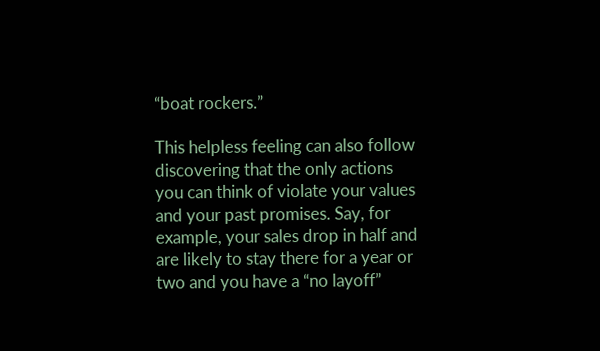“boat rockers.”

This helpless feeling can also follow discovering that the only actions you can think of violate your values and your past promises. Say, for example, your sales drop in half and are likely to stay there for a year or two and you have a “no layoff”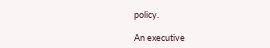policy.

An executive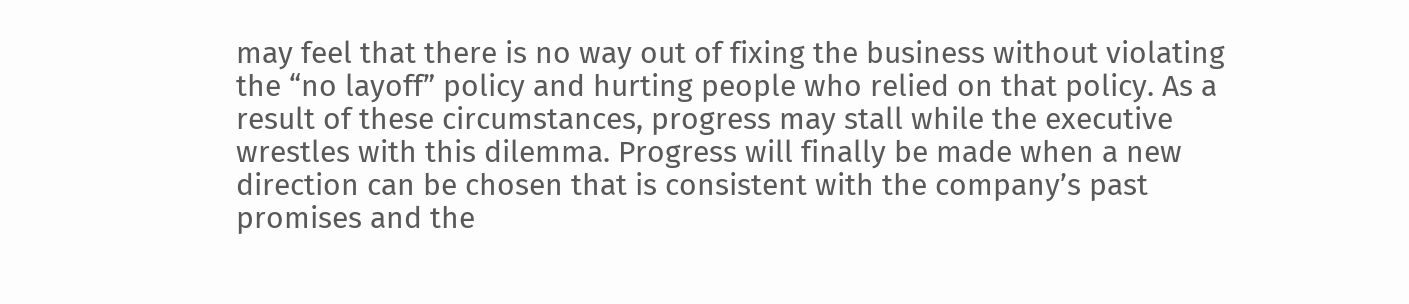may feel that there is no way out of fixing the business without violating the “no layoff” policy and hurting people who relied on that policy. As a result of these circumstances, progress may stall while the executive wrestles with this dilemma. Progress will finally be made when a new direction can be chosen that is consistent with the company’s past promises and the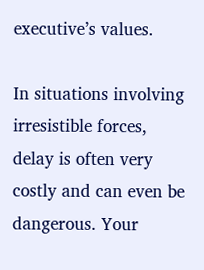executive’s values.

In situations involving irresistible forces, delay is often very costly and can even be dangerous. Your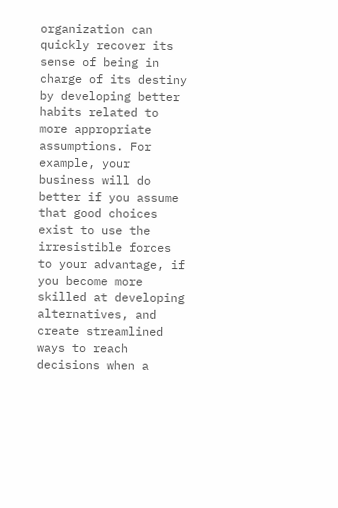organization can quickly recover its sense of being in charge of its destiny by developing better habits related to more appropriate assumptions. For example, your business will do better if you assume that good choices exist to use the irresistible forces to your advantage, if you become more skilled at developing alternatives, and create streamlined ways to reach decisions when a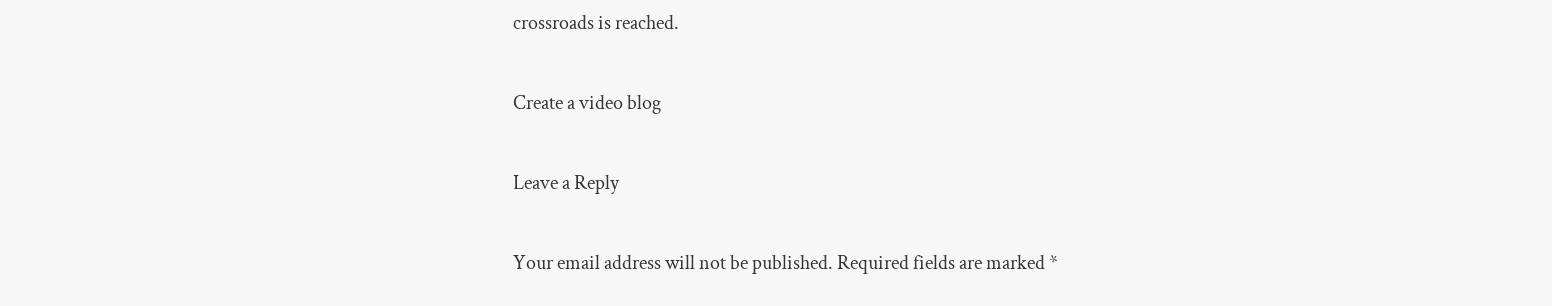crossroads is reached.

Create a video blog

Leave a Reply

Your email address will not be published. Required fields are marked *